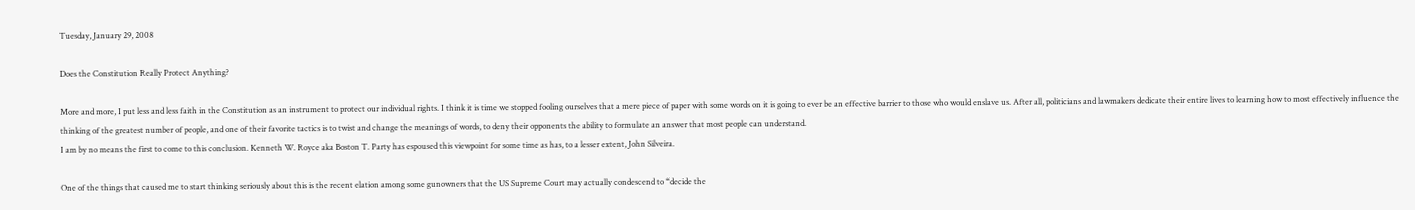Tuesday, January 29, 2008

Does the Constitution Really Protect Anything?

More and more, I put less and less faith in the Constitution as an instrument to protect our individual rights. I think it is time we stopped fooling ourselves that a mere piece of paper with some words on it is going to ever be an effective barrier to those who would enslave us. After all, politicians and lawmakers dedicate their entire lives to learning how to most effectively influence the thinking of the greatest number of people, and one of their favorite tactics is to twist and change the meanings of words, to deny their opponents the ability to formulate an answer that most people can understand.
I am by no means the first to come to this conclusion. Kenneth W. Royce aka Boston T. Party has espoused this viewpoint for some time as has, to a lesser extent, John Silveira.

One of the things that caused me to start thinking seriously about this is the recent elation among some gunowners that the US Supreme Court may actually condescend to “decide the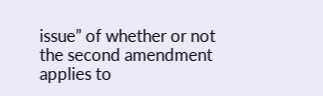issue” of whether or not the second amendment applies to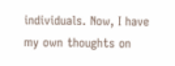individuals. Now, I have my own thoughts on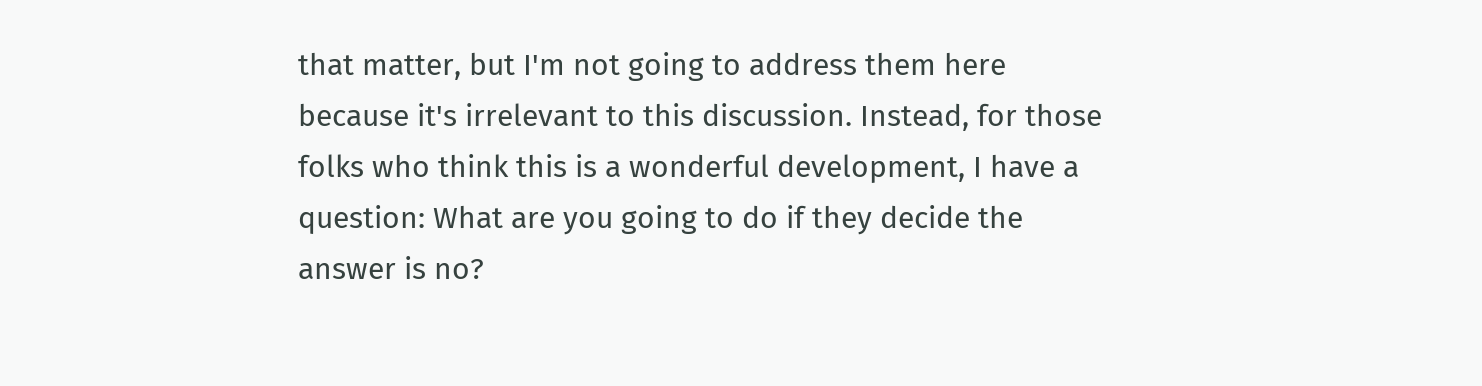that matter, but I'm not going to address them here because it's irrelevant to this discussion. Instead, for those folks who think this is a wonderful development, I have a question: What are you going to do if they decide the answer is no?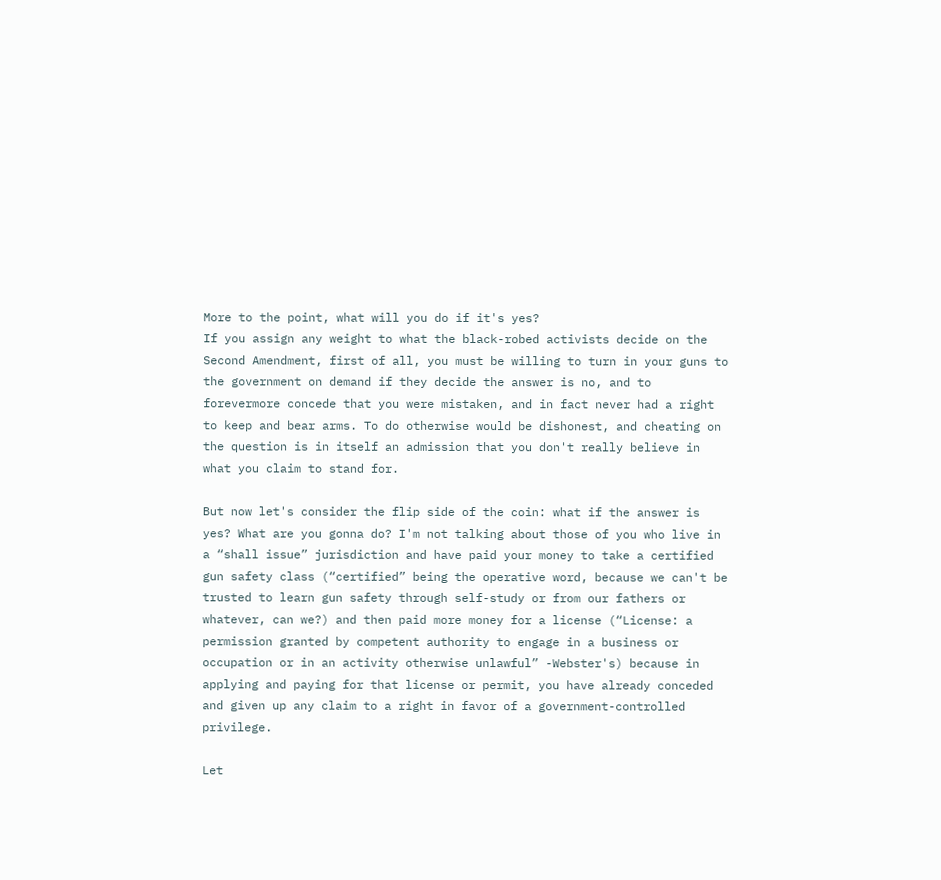More to the point, what will you do if it's yes?
If you assign any weight to what the black-robed activists decide on the Second Amendment, first of all, you must be willing to turn in your guns to the government on demand if they decide the answer is no, and to forevermore concede that you were mistaken, and in fact never had a right to keep and bear arms. To do otherwise would be dishonest, and cheating on the question is in itself an admission that you don't really believe in what you claim to stand for.

But now let's consider the flip side of the coin: what if the answer is yes? What are you gonna do? I'm not talking about those of you who live in a “shall issue” jurisdiction and have paid your money to take a certified gun safety class (“certified” being the operative word, because we can't be trusted to learn gun safety through self-study or from our fathers or whatever, can we?) and then paid more money for a license (“License: a permission granted by competent authority to engage in a business or occupation or in an activity otherwise unlawful” -Webster's) because in applying and paying for that license or permit, you have already conceded and given up any claim to a right in favor of a government-controlled privilege.

Let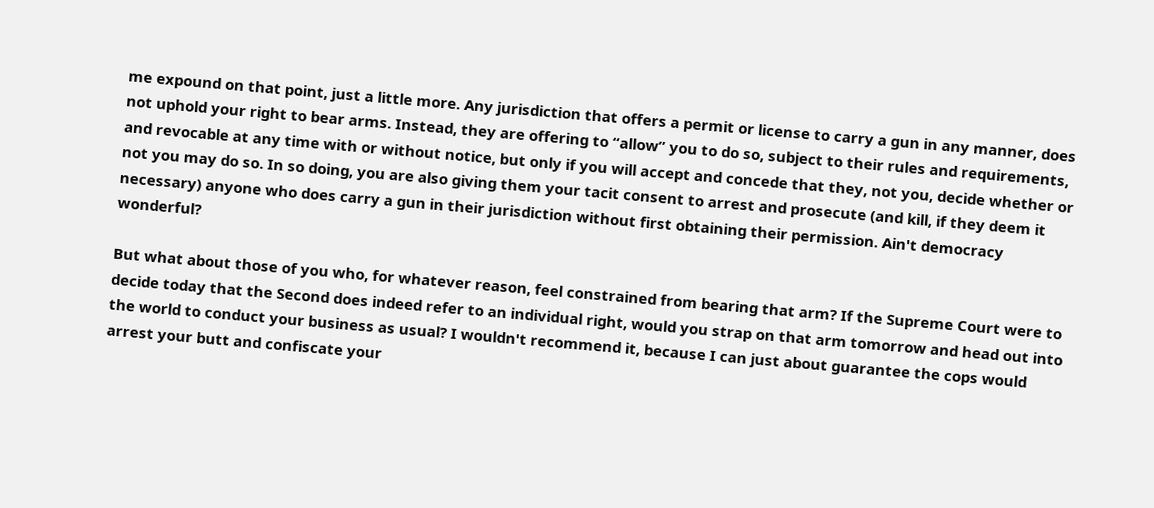me expound on that point, just a little more. Any jurisdiction that offers a permit or license to carry a gun in any manner, does not uphold your right to bear arms. Instead, they are offering to “allow” you to do so, subject to their rules and requirements, and revocable at any time with or without notice, but only if you will accept and concede that they, not you, decide whether or not you may do so. In so doing, you are also giving them your tacit consent to arrest and prosecute (and kill, if they deem it necessary) anyone who does carry a gun in their jurisdiction without first obtaining their permission. Ain't democracy wonderful?

But what about those of you who, for whatever reason, feel constrained from bearing that arm? If the Supreme Court were to decide today that the Second does indeed refer to an individual right, would you strap on that arm tomorrow and head out into the world to conduct your business as usual? I wouldn't recommend it, because I can just about guarantee the cops would arrest your butt and confiscate your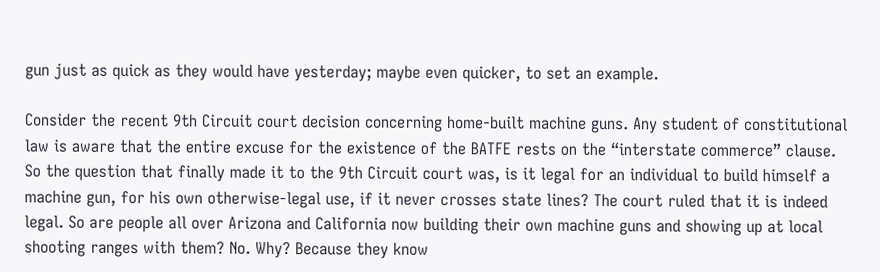gun just as quick as they would have yesterday; maybe even quicker, to set an example.

Consider the recent 9th Circuit court decision concerning home-built machine guns. Any student of constitutional law is aware that the entire excuse for the existence of the BATFE rests on the “interstate commerce” clause. So the question that finally made it to the 9th Circuit court was, is it legal for an individual to build himself a machine gun, for his own otherwise-legal use, if it never crosses state lines? The court ruled that it is indeed legal. So are people all over Arizona and California now building their own machine guns and showing up at local shooting ranges with them? No. Why? Because they know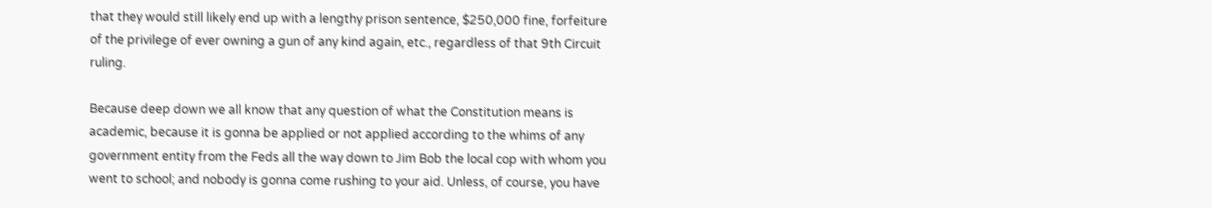that they would still likely end up with a lengthy prison sentence, $250,000 fine, forfeiture of the privilege of ever owning a gun of any kind again, etc., regardless of that 9th Circuit ruling.

Because deep down we all know that any question of what the Constitution means is academic, because it is gonna be applied or not applied according to the whims of any government entity from the Feds all the way down to Jim Bob the local cop with whom you went to school; and nobody is gonna come rushing to your aid. Unless, of course, you have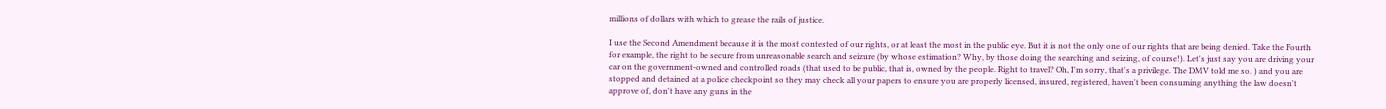millions of dollars with which to grease the rails of justice.

I use the Second Amendment because it is the most contested of our rights, or at least the most in the public eye. But it is not the only one of our rights that are being denied. Take the Fourth for example, the right to be secure from unreasonable search and seizure (by whose estimation? Why, by those doing the searching and seizing, of course!). Let's just say you are driving your car on the government-owned and controlled roads (that used to be public, that is, owned by the people. Right to travel? Oh, I'm sorry, that's a privilege. The DMV told me so. ) and you are stopped and detained at a police checkpoint so they may check all your papers to ensure you are properly licensed, insured, registered, haven't been consuming anything the law doesn't approve of, don't have any guns in the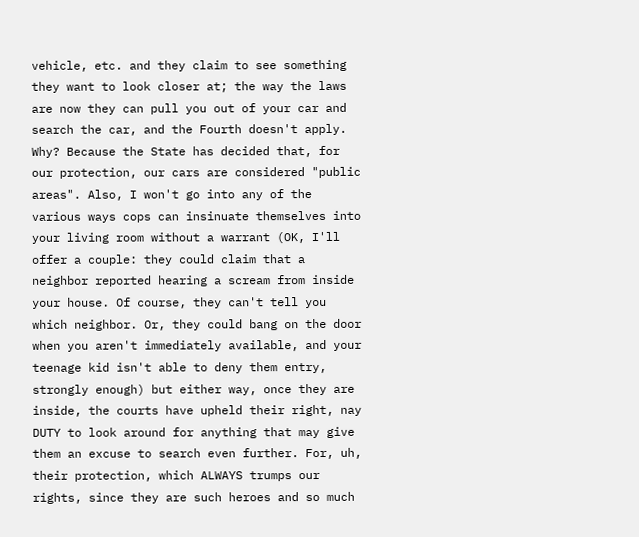vehicle, etc. and they claim to see something they want to look closer at; the way the laws are now they can pull you out of your car and search the car, and the Fourth doesn't apply. Why? Because the State has decided that, for our protection, our cars are considered "public areas". Also, I won't go into any of the various ways cops can insinuate themselves into your living room without a warrant (OK, I'll offer a couple: they could claim that a neighbor reported hearing a scream from inside your house. Of course, they can't tell you which neighbor. Or, they could bang on the door when you aren't immediately available, and your teenage kid isn't able to deny them entry, strongly enough) but either way, once they are inside, the courts have upheld their right, nay DUTY to look around for anything that may give them an excuse to search even further. For, uh, their protection, which ALWAYS trumps our rights, since they are such heroes and so much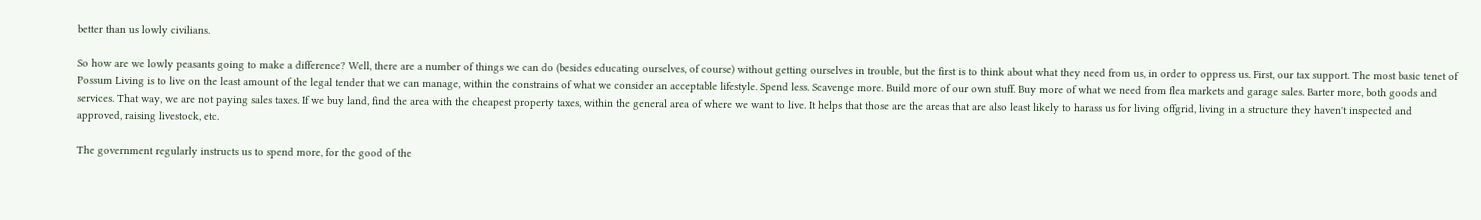better than us lowly civilians.

So how are we lowly peasants going to make a difference? Well, there are a number of things we can do (besides educating ourselves, of course) without getting ourselves in trouble, but the first is to think about what they need from us, in order to oppress us. First, our tax support. The most basic tenet of Possum Living is to live on the least amount of the legal tender that we can manage, within the constrains of what we consider an acceptable lifestyle. Spend less. Scavenge more. Build more of our own stuff. Buy more of what we need from flea markets and garage sales. Barter more, both goods and services. That way, we are not paying sales taxes. If we buy land, find the area with the cheapest property taxes, within the general area of where we want to live. It helps that those are the areas that are also least likely to harass us for living offgrid, living in a structure they haven't inspected and approved, raising livestock, etc.

The government regularly instructs us to spend more, for the good of the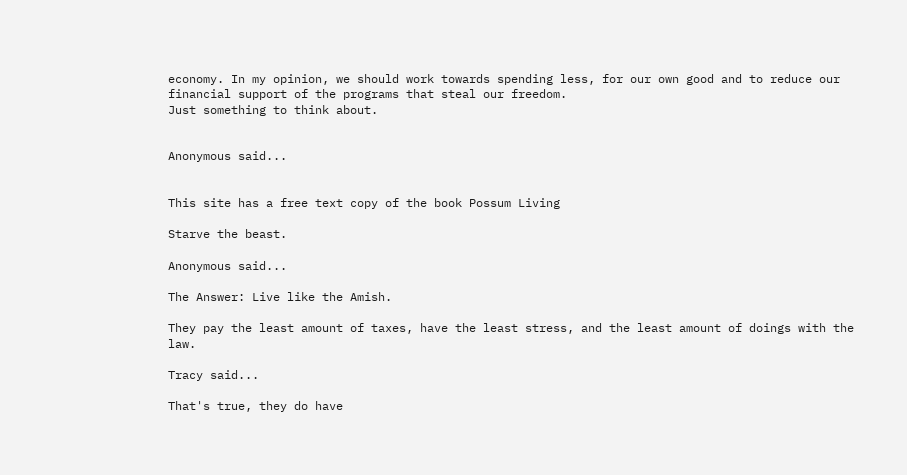economy. In my opinion, we should work towards spending less, for our own good and to reduce our financial support of the programs that steal our freedom.
Just something to think about.


Anonymous said...


This site has a free text copy of the book Possum Living

Starve the beast.

Anonymous said...

The Answer: Live like the Amish.

They pay the least amount of taxes, have the least stress, and the least amount of doings with the law.

Tracy said...

That's true, they do have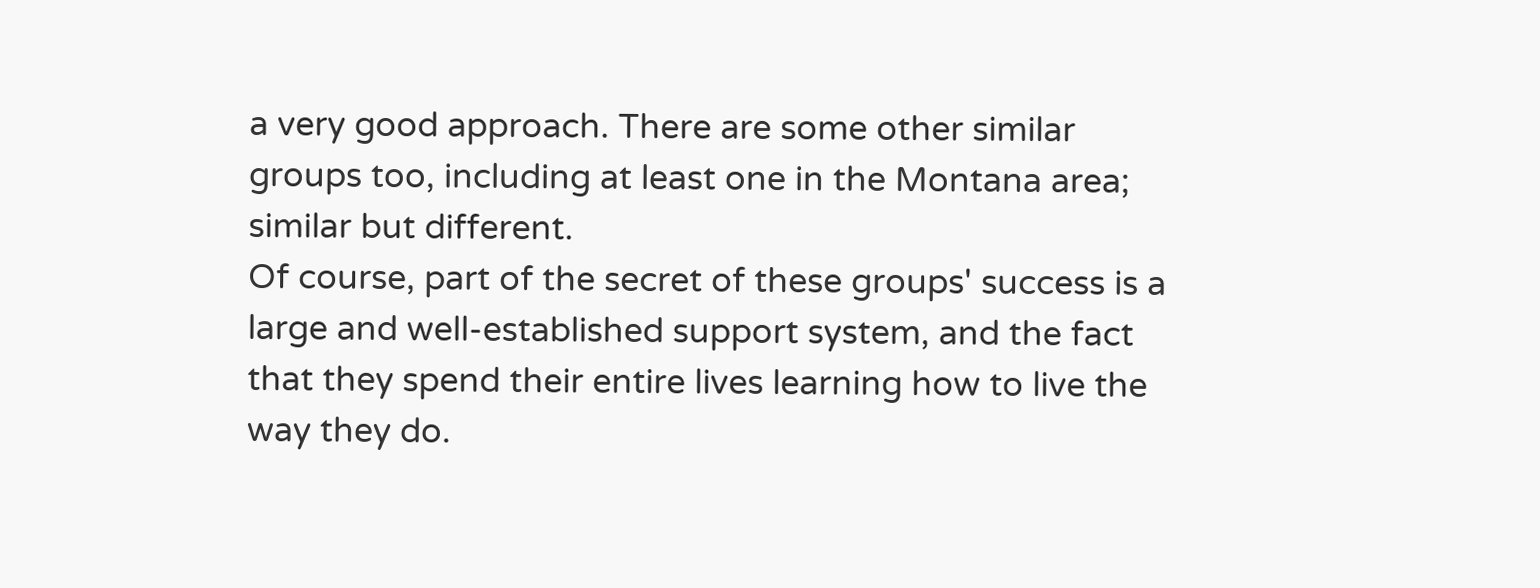a very good approach. There are some other similar groups too, including at least one in the Montana area; similar but different.
Of course, part of the secret of these groups' success is a large and well-established support system, and the fact that they spend their entire lives learning how to live the way they do.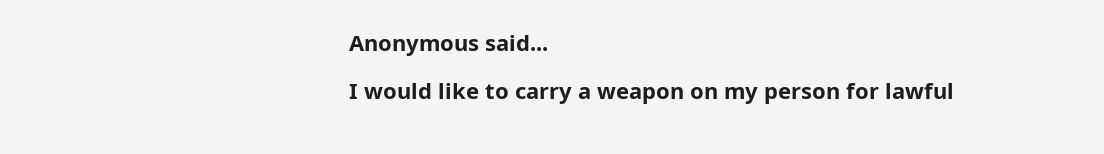Anonymous said...

I would like to carry a weapon on my person for lawful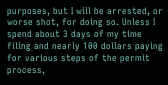purposes, but I will be arrested, or worse shot, for doing so. Unless I spend about 3 days of my time filing and nearly 100 dollars paying for various steps of the permit process,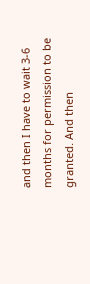and then I have to wait 3-6 months for permission to be granted. And then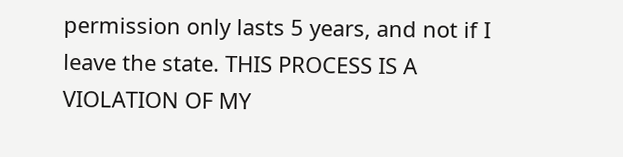permission only lasts 5 years, and not if I leave the state. THIS PROCESS IS A VIOLATION OF MY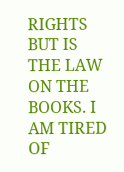RIGHTS BUT IS THE LAW ON THE BOOKS. I AM TIRED OF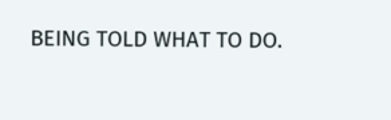BEING TOLD WHAT TO DO.